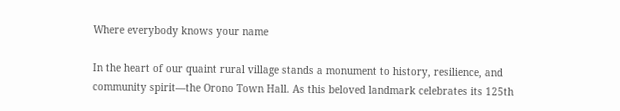Where everybody knows your name

In the heart of our quaint rural village stands a monument to history, resilience, and community spirit—the Orono Town Hall. As this beloved landmark celebrates its 125th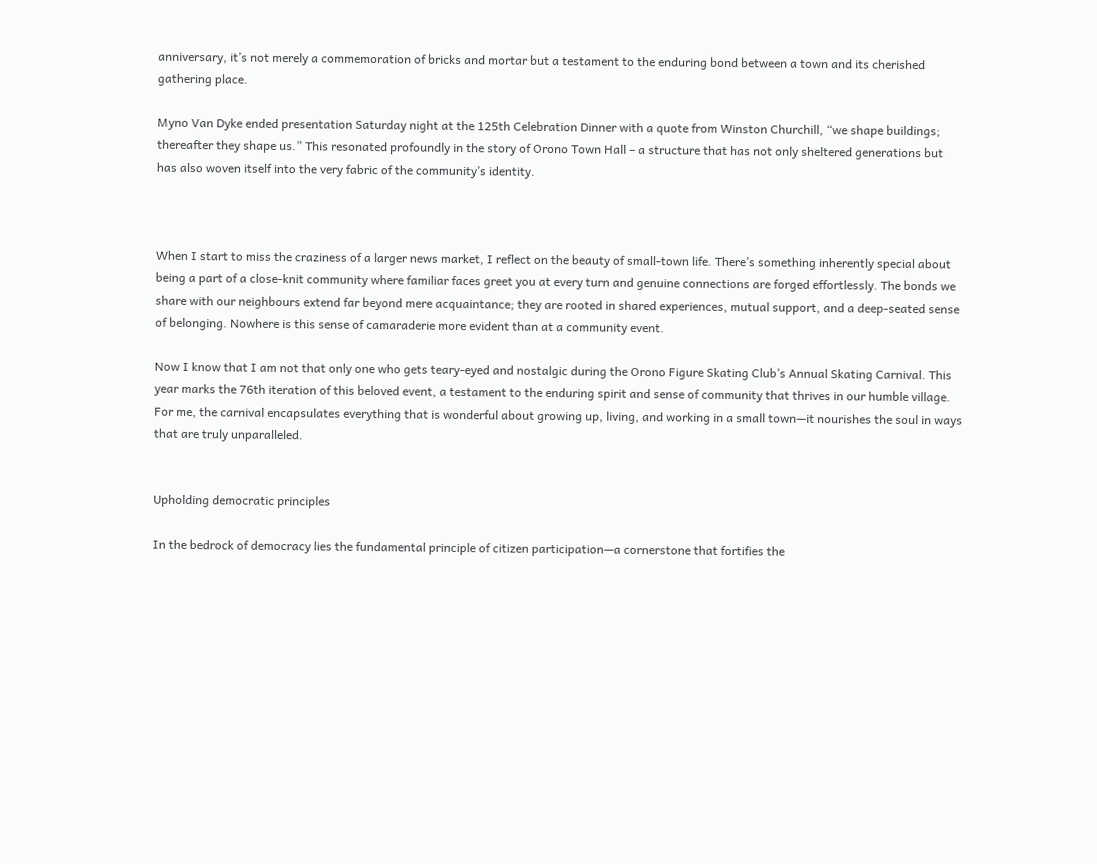anniversary, it’s not merely a commemoration of bricks and mortar but a testament to the enduring bond between a town and its cherished gathering place.

Myno Van Dyke ended presentation Saturday night at the 125th Celebration Dinner with a quote from Winston Churchill, “we shape buildings; thereafter they shape us.” This resonated profoundly in the story of Orono Town Hall – a structure that has not only sheltered generations but has also woven itself into the very fabric of the community’s identity.



When I start to miss the craziness of a larger news market, I reflect on the beauty of small-town life. There’s something inherently special about being a part of a close-knit community where familiar faces greet you at every turn and genuine connections are forged effortlessly. The bonds we share with our neighbours extend far beyond mere acquaintance; they are rooted in shared experiences, mutual support, and a deep-seated sense of belonging. Nowhere is this sense of camaraderie more evident than at a community event.

Now I know that I am not that only one who gets teary-eyed and nostalgic during the Orono Figure Skating Club’s Annual Skating Carnival. This year marks the 76th iteration of this beloved event, a testament to the enduring spirit and sense of community that thrives in our humble village. For me, the carnival encapsulates everything that is wonderful about growing up, living, and working in a small town—it nourishes the soul in ways that are truly unparalleled.


Upholding democratic principles

In the bedrock of democracy lies the fundamental principle of citizen participation—a cornerstone that fortifies the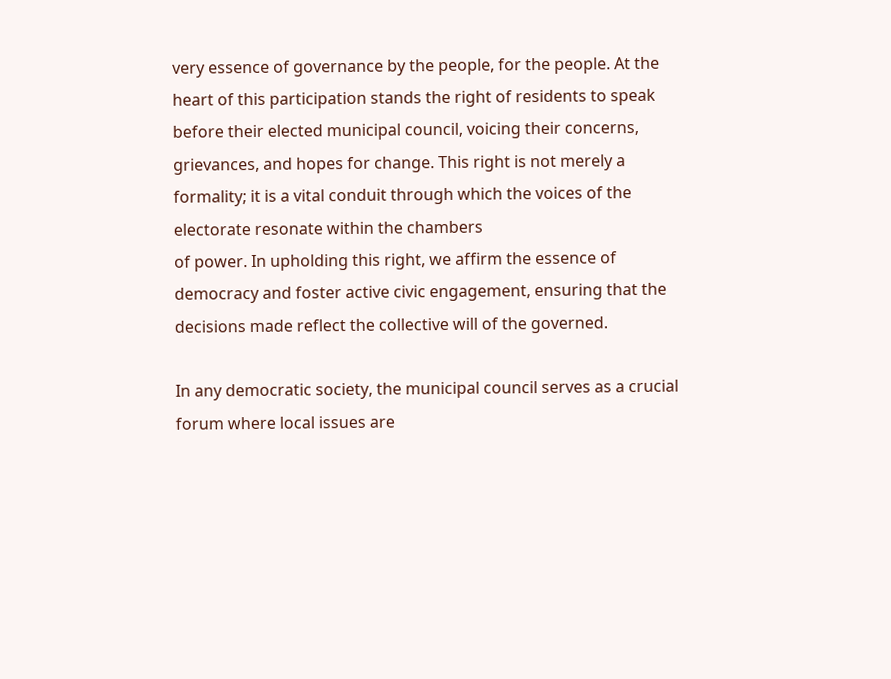very essence of governance by the people, for the people. At the heart of this participation stands the right of residents to speak before their elected municipal council, voicing their concerns, grievances, and hopes for change. This right is not merely a formality; it is a vital conduit through which the voices of the electorate resonate within the chambers
of power. In upholding this right, we affirm the essence of democracy and foster active civic engagement, ensuring that the decisions made reflect the collective will of the governed.

In any democratic society, the municipal council serves as a crucial forum where local issues are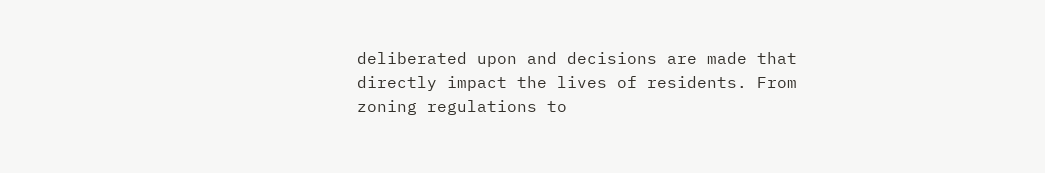deliberated upon and decisions are made that directly impact the lives of residents. From zoning regulations to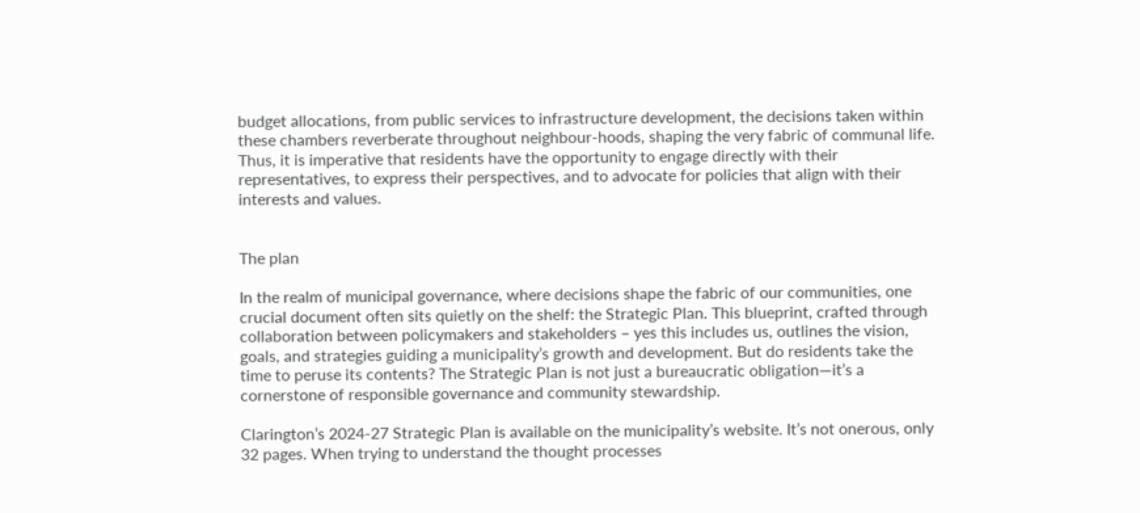budget allocations, from public services to infrastructure development, the decisions taken within these chambers reverberate throughout neighbour-hoods, shaping the very fabric of communal life. Thus, it is imperative that residents have the opportunity to engage directly with their representatives, to express their perspectives, and to advocate for policies that align with their interests and values.


The plan

In the realm of municipal governance, where decisions shape the fabric of our communities, one crucial document often sits quietly on the shelf: the Strategic Plan. This blueprint, crafted through collaboration between policymakers and stakeholders – yes this includes us, outlines the vision, goals, and strategies guiding a municipality’s growth and development. But do residents take the time to peruse its contents? The Strategic Plan is not just a bureaucratic obligation—it’s a cornerstone of responsible governance and community stewardship.

Clarington’s 2024-27 Strategic Plan is available on the municipality’s website. It’s not onerous, only 32 pages. When trying to understand the thought processes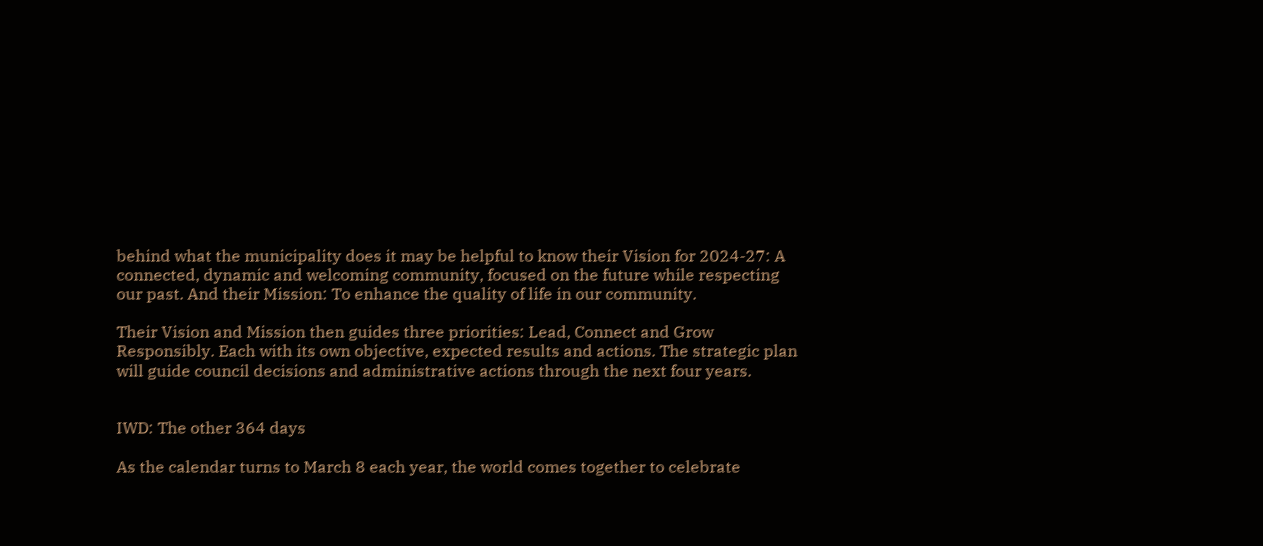behind what the municipality does it may be helpful to know their Vision for 2024-27: A connected, dynamic and welcoming community, focused on the future while respecting our past. And their Mission: To enhance the quality of life in our community.

Their Vision and Mission then guides three priorities: Lead, Connect and Grow Responsibly. Each with its own objective, expected results and actions. The strategic plan will guide council decisions and administrative actions through the next four years.


IWD: The other 364 days

As the calendar turns to March 8 each year, the world comes together to celebrate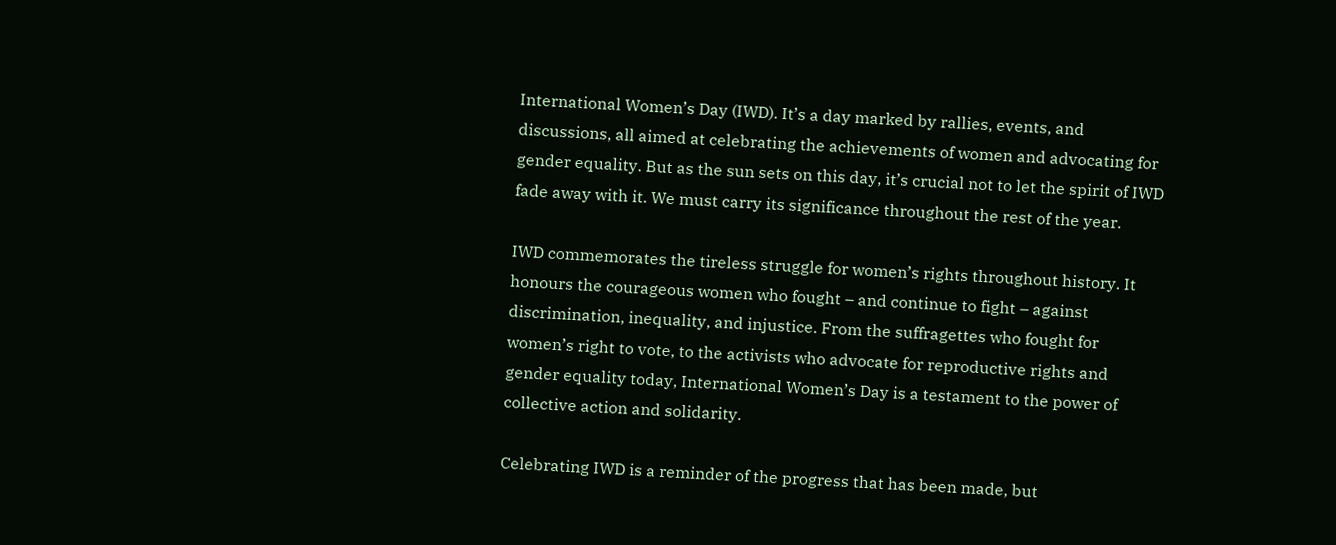International Women’s Day (IWD). It’s a day marked by rallies, events, and discussions, all aimed at celebrating the achievements of women and advocating for gender equality. But as the sun sets on this day, it’s crucial not to let the spirit of IWD fade away with it. We must carry its significance throughout the rest of the year.

IWD commemorates the tireless struggle for women’s rights throughout history. It honours the courageous women who fought – and continue to fight – against discrimination, inequality, and injustice. From the suffragettes who fought for women’s right to vote, to the activists who advocate for reproductive rights and gender equality today, International Women’s Day is a testament to the power of collective action and solidarity.

Celebrating IWD is a reminder of the progress that has been made, but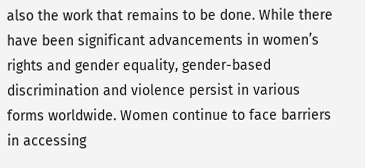also the work that remains to be done. While there have been significant advancements in women’s rights and gender equality, gender-based discrimination and violence persist in various forms worldwide. Women continue to face barriers in accessing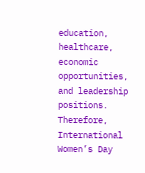education, healthcare, economic opportunities, and leadership positions. Therefore, International Women’s Day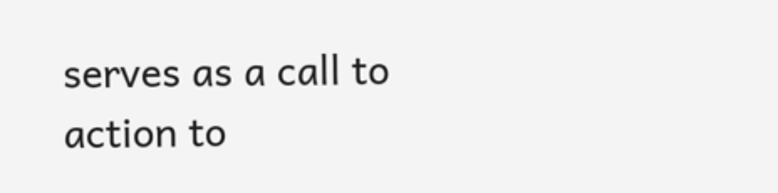serves as a call to action to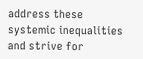address these systemic inequalities and strive for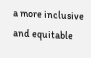a more inclusive and equitable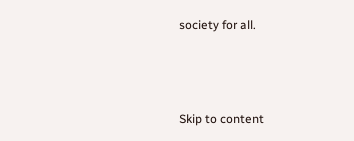society for all.



Skip to content